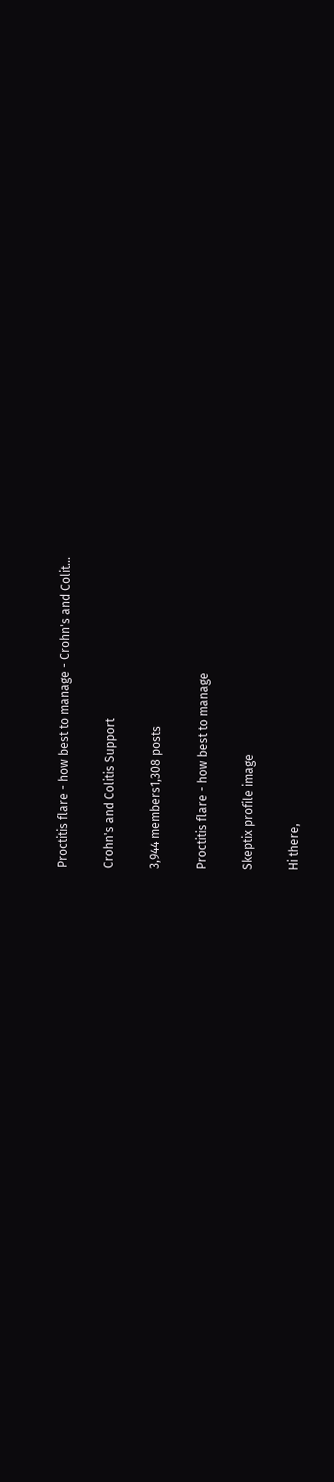Proctitis flare - how best to manage - Crohn's and Colit...

Crohn's and Colitis Support

3,944 members1,308 posts

Proctitis flare - how best to manage

Skeptix profile image

Hi there,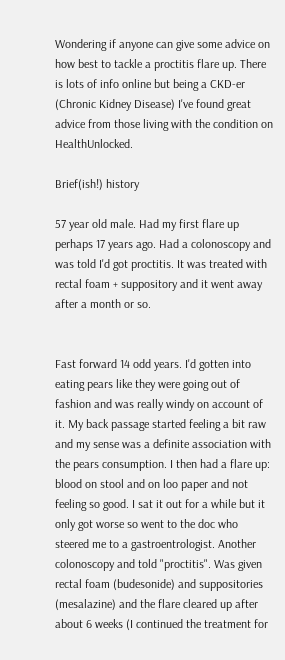Wondering if anyone can give some advice on how best to tackle a proctitis flare up. There is lots of info online but being a CKD-er (Chronic Kidney Disease) I've found great advice from those living with the condition on HealthUnlocked.

Brief(ish!) history

57 year old male. Had my first flare up perhaps 17 years ago. Had a colonoscopy and was told I'd got proctitis. It was treated with rectal foam + suppository and it went away after a month or so.


Fast forward 14 odd years. I'd gotten into eating pears like they were going out of fashion and was really windy on account of it. My back passage started feeling a bit raw and my sense was a definite association with the pears consumption. I then had a flare up: blood on stool and on loo paper and not feeling so good. I sat it out for a while but it only got worse so went to the doc who steered me to a gastroentrologist. Another colonoscopy and told "proctitis". Was given rectal foam (budesonide) and suppositories (mesalazine) and the flare cleared up after about 6 weeks (I continued the treatment for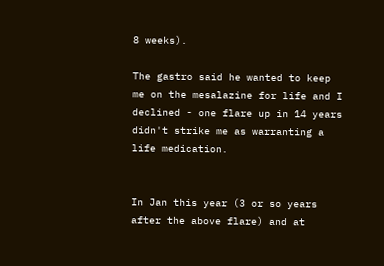8 weeks).

The gastro said he wanted to keep me on the mesalazine for life and I declined - one flare up in 14 years didn't strike me as warranting a life medication.


In Jan this year (3 or so years after the above flare) and at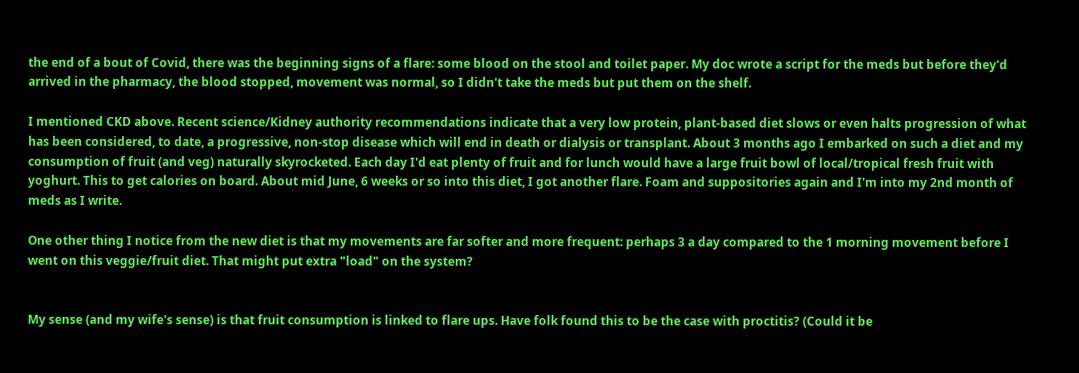the end of a bout of Covid, there was the beginning signs of a flare: some blood on the stool and toilet paper. My doc wrote a script for the meds but before they'd arrived in the pharmacy, the blood stopped, movement was normal, so I didn't take the meds but put them on the shelf.

I mentioned CKD above. Recent science/Kidney authority recommendations indicate that a very low protein, plant-based diet slows or even halts progression of what has been considered, to date, a progressive, non-stop disease which will end in death or dialysis or transplant. About 3 months ago I embarked on such a diet and my consumption of fruit (and veg) naturally skyrocketed. Each day I'd eat plenty of fruit and for lunch would have a large fruit bowl of local/tropical fresh fruit with yoghurt. This to get calories on board. About mid June, 6 weeks or so into this diet, I got another flare. Foam and suppositories again and I'm into my 2nd month of meds as I write.

One other thing I notice from the new diet is that my movements are far softer and more frequent: perhaps 3 a day compared to the 1 morning movement before I went on this veggie/fruit diet. That might put extra "load" on the system?


My sense (and my wife's sense) is that fruit consumption is linked to flare ups. Have folk found this to be the case with proctitis? (Could it be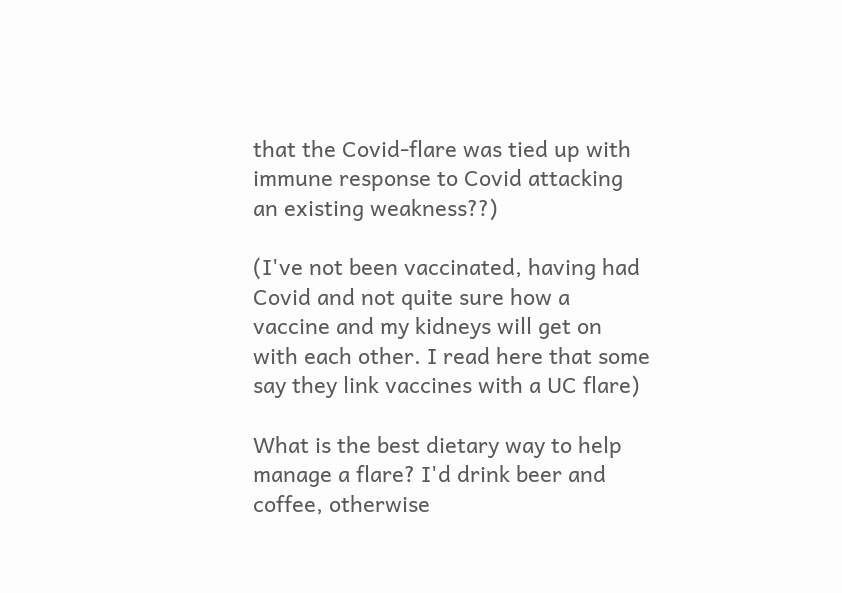that the Covid-flare was tied up with immune response to Covid attacking an existing weakness??)

(I've not been vaccinated, having had Covid and not quite sure how a vaccine and my kidneys will get on with each other. I read here that some say they link vaccines with a UC flare)

What is the best dietary way to help manage a flare? I'd drink beer and coffee, otherwise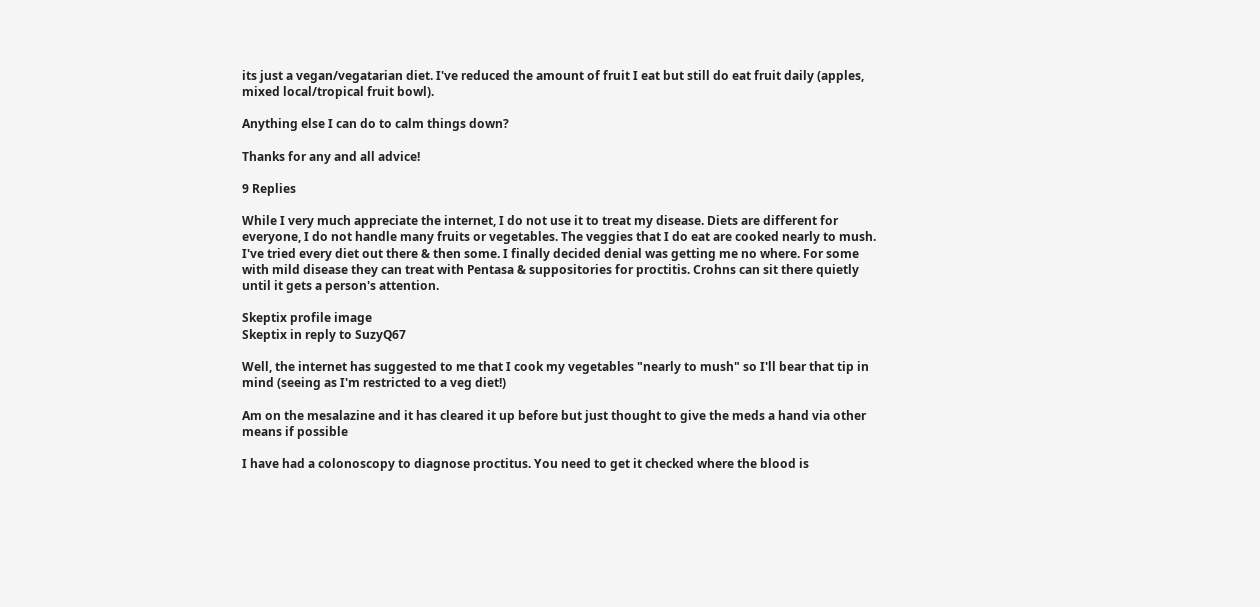its just a vegan/vegatarian diet. I've reduced the amount of fruit I eat but still do eat fruit daily (apples, mixed local/tropical fruit bowl).

Anything else I can do to calm things down?

Thanks for any and all advice!

9 Replies

While I very much appreciate the internet, I do not use it to treat my disease. Diets are different for everyone, I do not handle many fruits or vegetables. The veggies that I do eat are cooked nearly to mush. I've tried every diet out there & then some. I finally decided denial was getting me no where. For some with mild disease they can treat with Pentasa & suppositories for proctitis. Crohns can sit there quietly until it gets a person's attention.

Skeptix profile image
Skeptix in reply to SuzyQ67

Well, the internet has suggested to me that I cook my vegetables "nearly to mush" so I'll bear that tip in mind (seeing as I'm restricted to a veg diet!)

Am on the mesalazine and it has cleared it up before but just thought to give the meds a hand via other means if possible

I have had a colonoscopy to diagnose proctitus. You need to get it checked where the blood is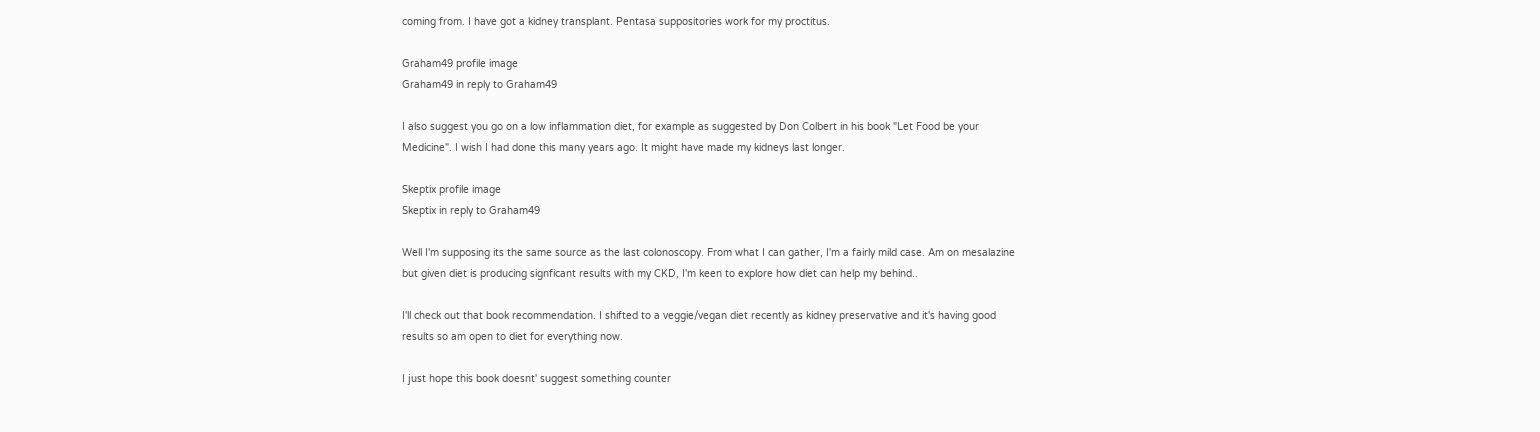coming from. I have got a kidney transplant. Pentasa suppositories work for my proctitus.

Graham49 profile image
Graham49 in reply to Graham49

I also suggest you go on a low inflammation diet, for example as suggested by Don Colbert in his book "Let Food be your Medicine". I wish I had done this many years ago. It might have made my kidneys last longer.

Skeptix profile image
Skeptix in reply to Graham49

Well I'm supposing its the same source as the last colonoscopy. From what I can gather, I'm a fairly mild case. Am on mesalazine but given diet is producing signficant results with my CKD, I'm keen to explore how diet can help my behind..

I'll check out that book recommendation. I shifted to a veggie/vegan diet recently as kidney preservative and it's having good results so am open to diet for everything now.

I just hope this book doesnt' suggest something counter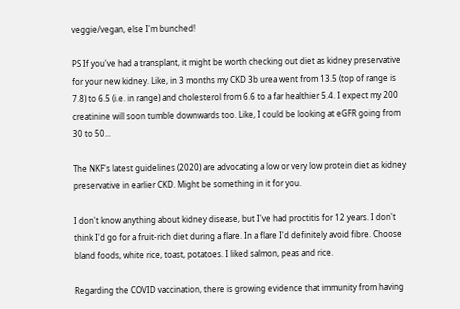veggie/vegan, else I'm bunched!

PS If you've had a transplant, it might be worth checking out diet as kidney preservative for your new kidney. Like, in 3 months my CKD 3b urea went from 13.5 (top of range is 7.8) to 6.5 (i.e. in range) and cholesterol from 6.6 to a far healthier 5.4. I expect my 200 creatinine will soon tumble downwards too. Like, I could be looking at eGFR going from 30 to 50...

The NKF's latest guidelines (2020) are advocating a low or very low protein diet as kidney preservative in earlier CKD. Might be something in it for you.

I don't know anything about kidney disease, but I've had proctitis for 12 years. I don't think I'd go for a fruit-rich diet during a flare. In a flare I'd definitely avoid fibre. Choose bland foods, white rice, toast, potatoes. I liked salmon, peas and rice.

Regarding the COVID vaccination, there is growing evidence that immunity from having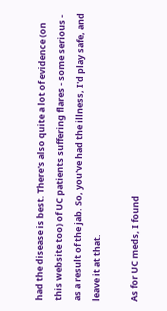had the disease is best. There's also quite a lot of evidence (on this website too) of UC patients suffering flares - some serious - as a result of the jab. So, you've had the illness, I'd play safe, and leave it at that.

As for UC meds, I found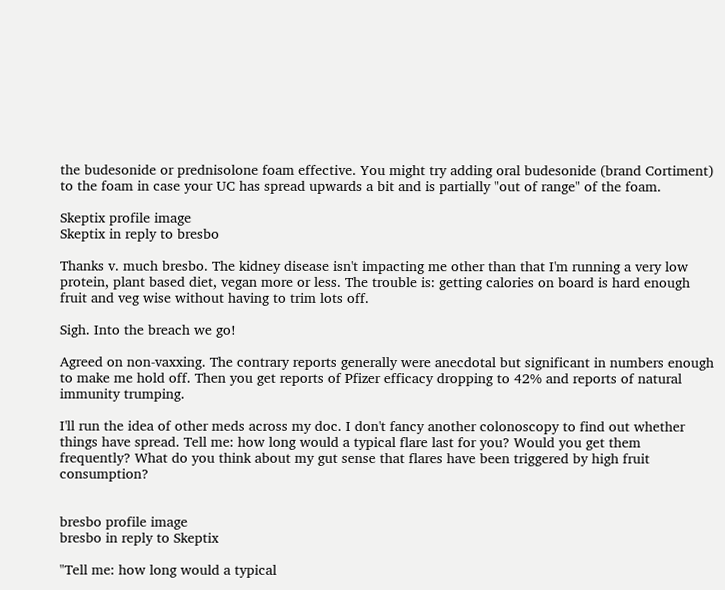the budesonide or prednisolone foam effective. You might try adding oral budesonide (brand Cortiment) to the foam in case your UC has spread upwards a bit and is partially "out of range" of the foam.

Skeptix profile image
Skeptix in reply to bresbo

Thanks v. much bresbo. The kidney disease isn't impacting me other than that I'm running a very low protein, plant based diet, vegan more or less. The trouble is: getting calories on board is hard enough fruit and veg wise without having to trim lots off.

Sigh. Into the breach we go!

Agreed on non-vaxxing. The contrary reports generally were anecdotal but significant in numbers enough to make me hold off. Then you get reports of Pfizer efficacy dropping to 42% and reports of natural immunity trumping.

I'll run the idea of other meds across my doc. I don't fancy another colonoscopy to find out whether things have spread. Tell me: how long would a typical flare last for you? Would you get them frequently? What do you think about my gut sense that flares have been triggered by high fruit consumption?


bresbo profile image
bresbo in reply to Skeptix

"Tell me: how long would a typical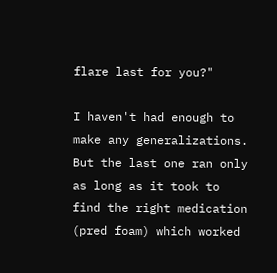flare last for you?"

I haven't had enough to make any generalizations. But the last one ran only as long as it took to find the right medication (pred foam) which worked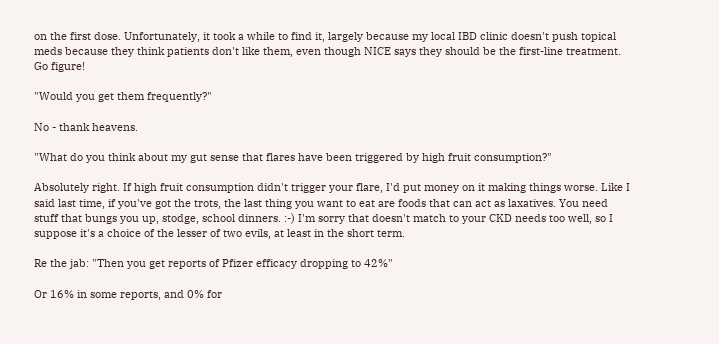on the first dose. Unfortunately, it took a while to find it, largely because my local IBD clinic doesn't push topical meds because they think patients don't like them, even though NICE says they should be the first-line treatment. Go figure!

"Would you get them frequently?"

No - thank heavens.

"What do you think about my gut sense that flares have been triggered by high fruit consumption?"

Absolutely right. If high fruit consumption didn't trigger your flare, I'd put money on it making things worse. Like I said last time, if you've got the trots, the last thing you want to eat are foods that can act as laxatives. You need stuff that bungs you up, stodge, school dinners. :-) I'm sorry that doesn't match to your CKD needs too well, so I suppose it's a choice of the lesser of two evils, at least in the short term.

Re the jab: "Then you get reports of Pfizer efficacy dropping to 42%"

Or 16% in some reports, and 0% for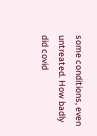some conditions, even untreated. How badly did covid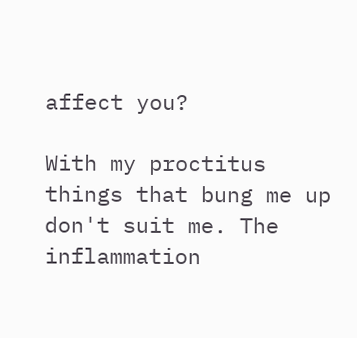affect you?

With my proctitus things that bung me up don't suit me. The inflammation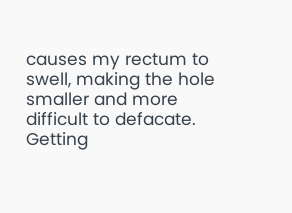causes my rectum to swell, making the hole smaller and more difficult to defacate. Getting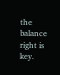the balance right is key.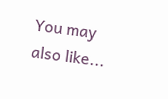You may also like...